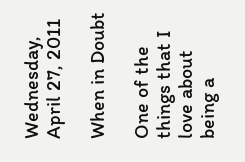Wednesday, April 27, 2011

When in Doubt

One of the things that I love about being a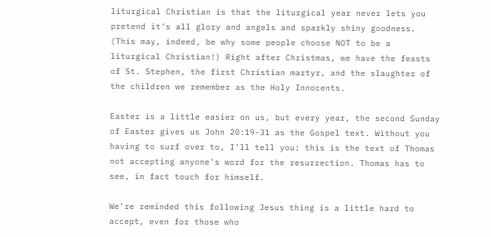liturgical Christian is that the liturgical year never lets you pretend it's all glory and angels and sparkly shiny goodness. (This may, indeed, be why some people choose NOT to be a liturgical Christian!) Right after Christmas, we have the feasts of St. Stephen, the first Christian martyr, and the slaughter of the children we remember as the Holy Innocents.

Easter is a little easier on us, but every year, the second Sunday of Easter gives us John 20:19-31 as the Gospel text. Without you having to surf over to, I'll tell you: this is the text of Thomas not accepting anyone's word for the resurrection. Thomas has to see, in fact touch for himself.

We're reminded this following Jesus thing is a little hard to accept, even for those who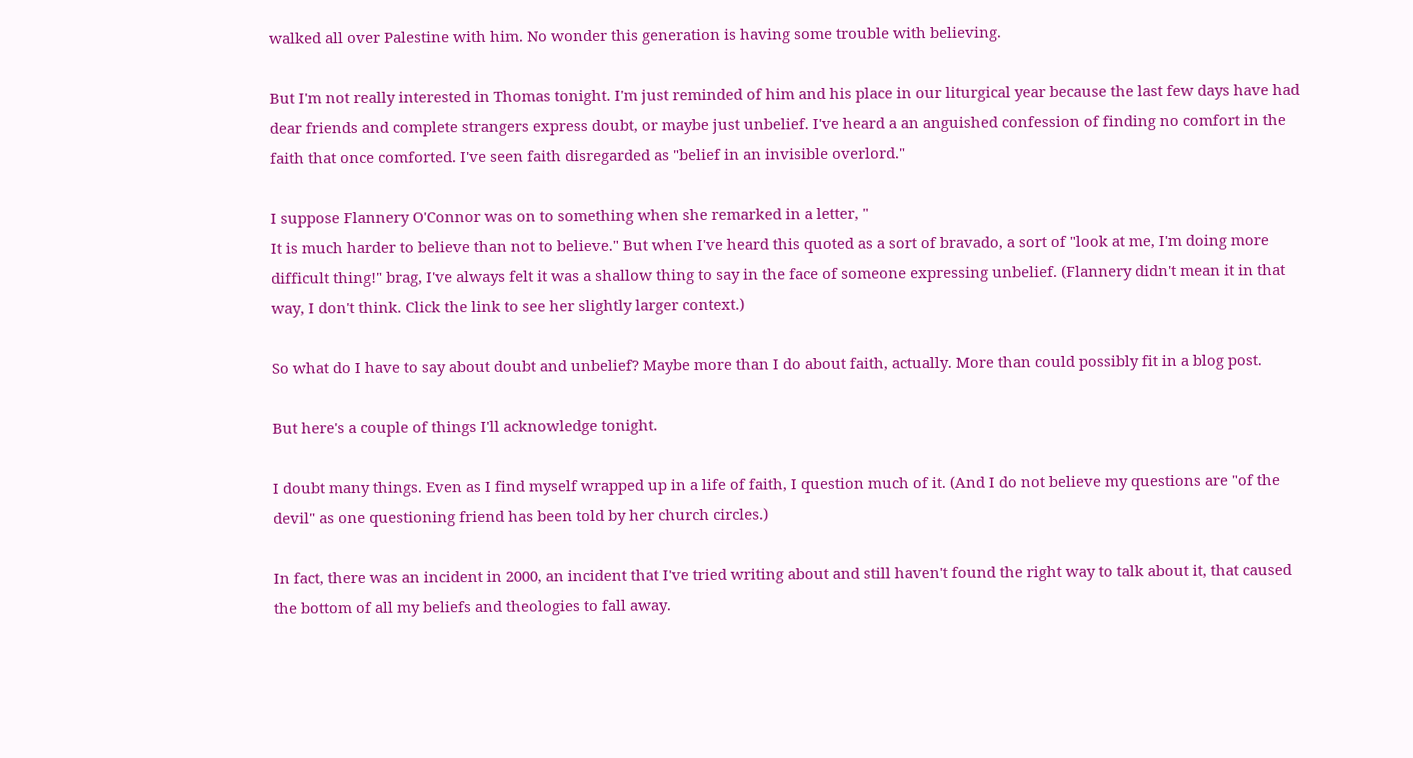walked all over Palestine with him. No wonder this generation is having some trouble with believing.

But I'm not really interested in Thomas tonight. I'm just reminded of him and his place in our liturgical year because the last few days have had dear friends and complete strangers express doubt, or maybe just unbelief. I've heard a an anguished confession of finding no comfort in the faith that once comforted. I've seen faith disregarded as "belief in an invisible overlord."

I suppose Flannery O'Connor was on to something when she remarked in a letter, "
It is much harder to believe than not to believe." But when I've heard this quoted as a sort of bravado, a sort of "look at me, I'm doing more difficult thing!" brag, I've always felt it was a shallow thing to say in the face of someone expressing unbelief. (Flannery didn't mean it in that way, I don't think. Click the link to see her slightly larger context.)

So what do I have to say about doubt and unbelief? Maybe more than I do about faith, actually. More than could possibly fit in a blog post.

But here's a couple of things I'll acknowledge tonight.

I doubt many things. Even as I find myself wrapped up in a life of faith, I question much of it. (And I do not believe my questions are "of the devil" as one questioning friend has been told by her church circles.)

In fact, there was an incident in 2000, an incident that I've tried writing about and still haven't found the right way to talk about it, that caused the bottom of all my beliefs and theologies to fall away.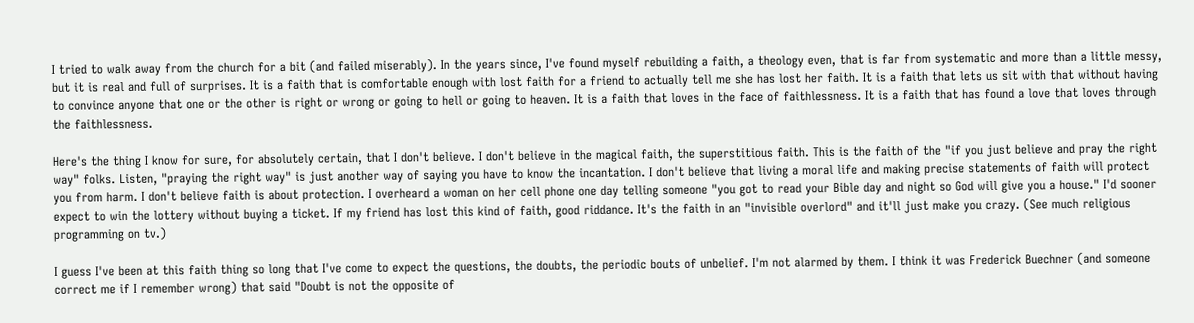I tried to walk away from the church for a bit (and failed miserably). In the years since, I've found myself rebuilding a faith, a theology even, that is far from systematic and more than a little messy, but it is real and full of surprises. It is a faith that is comfortable enough with lost faith for a friend to actually tell me she has lost her faith. It is a faith that lets us sit with that without having to convince anyone that one or the other is right or wrong or going to hell or going to heaven. It is a faith that loves in the face of faithlessness. It is a faith that has found a love that loves through the faithlessness.

Here's the thing I know for sure, for absolutely certain, that I don't believe. I don't believe in the magical faith, the superstitious faith. This is the faith of the "if you just believe and pray the right way" folks. Listen, "praying the right way" is just another way of saying you have to know the incantation. I don't believe that living a moral life and making precise statements of faith will protect you from harm. I don't believe faith is about protection. I overheard a woman on her cell phone one day telling someone "you got to read your Bible day and night so God will give you a house." I'd sooner expect to win the lottery without buying a ticket. If my friend has lost this kind of faith, good riddance. It's the faith in an "invisible overlord" and it'll just make you crazy. (See much religious programming on tv.)

I guess I've been at this faith thing so long that I've come to expect the questions, the doubts, the periodic bouts of unbelief. I'm not alarmed by them. I think it was Frederick Buechner (and someone correct me if I remember wrong) that said "Doubt is not the opposite of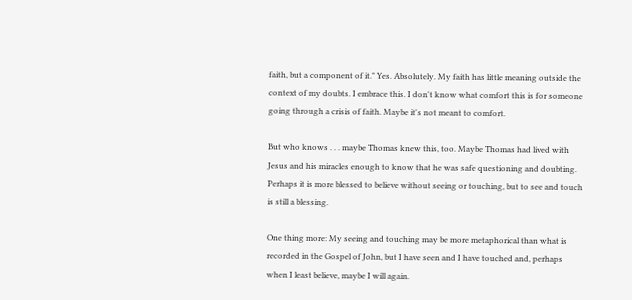faith, but a component of it." Yes. Absolutely. My faith has little meaning outside the context of my doubts. I embrace this. I don't know what comfort this is for someone going through a crisis of faith. Maybe it's not meant to comfort.

But who knows . . . maybe Thomas knew this, too. Maybe Thomas had lived with Jesus and his miracles enough to know that he was safe questioning and doubting. Perhaps it is more blessed to believe without seeing or touching, but to see and touch is still a blessing.

One thing more: My seeing and touching may be more metaphorical than what is recorded in the Gospel of John, but I have seen and I have touched and, perhaps when I least believe, maybe I will again.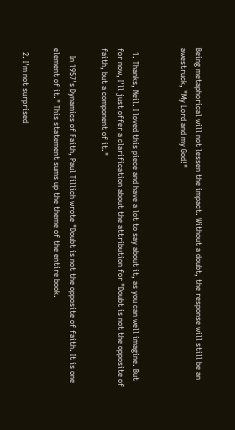Being metaphorical will not lessen the impact. Without a doubt, the response will still be an awestruck, "My Lord and my God!"


  1. Thanks, Neil. I loved this piece and have a lot to say about it, as you can well imagine. But for now, I'll just offer a clarification about the attribution for "Doubt is not the opposite of faith, but a component of it."

    In 1957's Dynamics of Faith, Paul Tillich wrote "Doubt is not the opposite of faith. It is one element of it." This statement sums up the theme of the entire book.

  2. I'm not surprised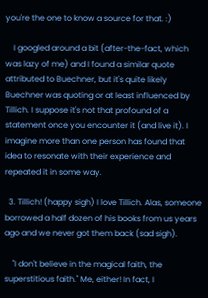you're the one to know a source for that. :)

    I googled around a bit (after-the-fact, which was lazy of me) and I found a similar quote attributed to Buechner, but it's quite likely Buechner was quoting or at least influenced by Tillich. I suppose it's not that profound of a statement once you encounter it (and live it). I imagine more than one person has found that idea to resonate with their experience and repeated it in some way.

  3. Tillich! (happy sigh) I love Tillich. Alas, someone borrowed a half dozen of his books from us years ago and we never got them back (sad sigh).

    "I don't believe in the magical faith, the superstitious faith." Me, either! In fact, I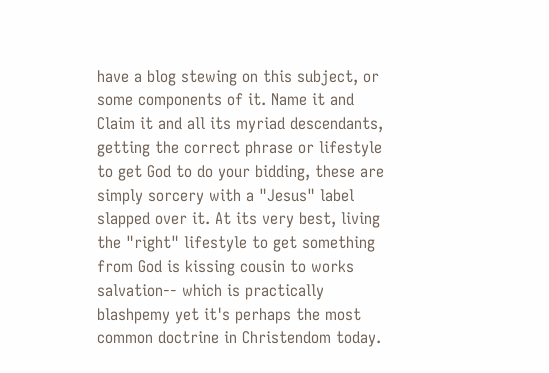have a blog stewing on this subject, or some components of it. Name it and Claim it and all its myriad descendants, getting the correct phrase or lifestyle to get God to do your bidding, these are simply sorcery with a "Jesus" label slapped over it. At its very best, living the "right" lifestyle to get something from God is kissing cousin to works salvation-- which is practically blashpemy yet it's perhaps the most common doctrine in Christendom today.